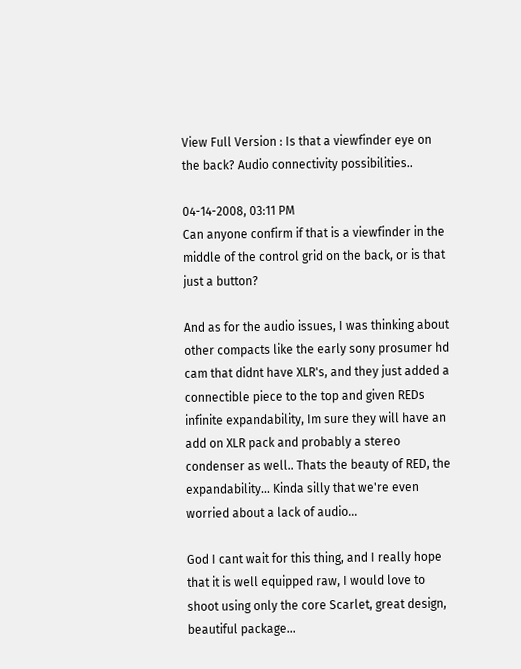View Full Version : Is that a viewfinder eye on the back? Audio connectivity possibilities..

04-14-2008, 03:11 PM
Can anyone confirm if that is a viewfinder in the middle of the control grid on the back, or is that just a button?

And as for the audio issues, I was thinking about other compacts like the early sony prosumer hd cam that didnt have XLR's, and they just added a connectible piece to the top and given REDs infinite expandability, Im sure they will have an add on XLR pack and probably a stereo condenser as well.. Thats the beauty of RED, the expandability... Kinda silly that we're even worried about a lack of audio...

God I cant wait for this thing, and I really hope that it is well equipped raw, I would love to shoot using only the core Scarlet, great design, beautiful package...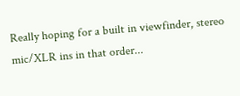Really hoping for a built in viewfinder, stereo mic/XLR ins in that order...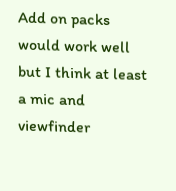Add on packs would work well but I think at least a mic and viewfinder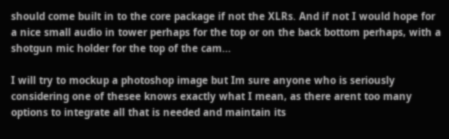should come built in to the core package if not the XLRs. And if not I would hope for a nice small audio in tower perhaps for the top or on the back bottom perhaps, with a shotgun mic holder for the top of the cam...

I will try to mockup a photoshop image but Im sure anyone who is seriously considering one of thesee knows exactly what I mean, as there arent too many options to integrate all that is needed and maintain its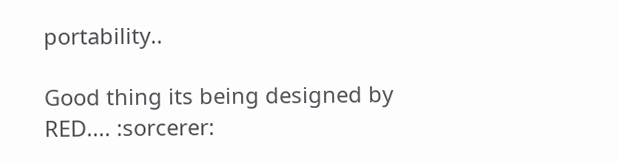portability..

Good thing its being designed by RED.... :sorcerer: